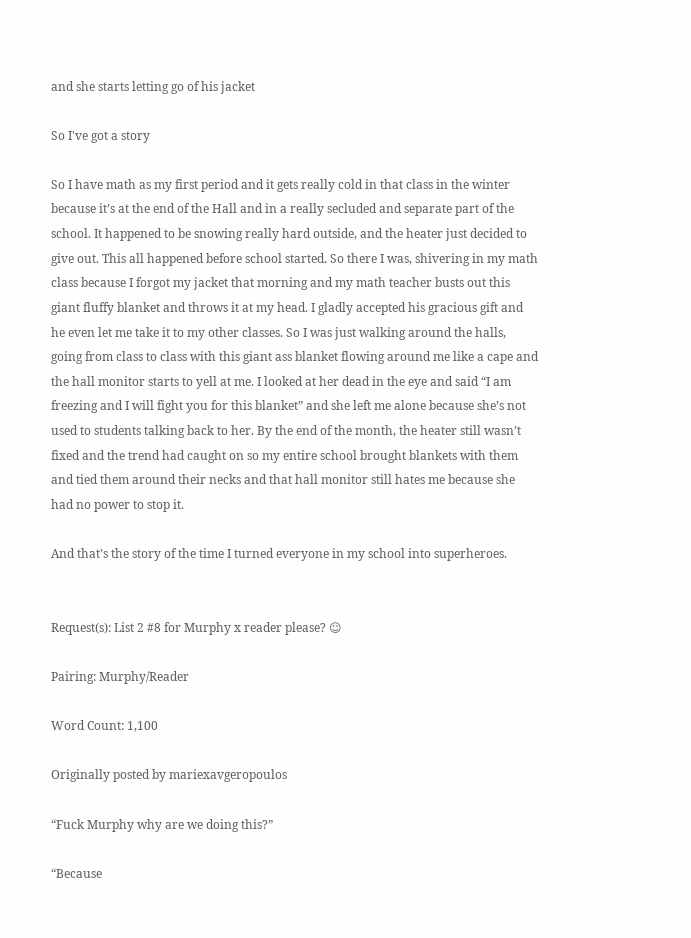and she starts letting go of his jacket

So I've got a story

So I have math as my first period and it gets really cold in that class in the winter because it’s at the end of the Hall and in a really secluded and separate part of the school. It happened to be snowing really hard outside, and the heater just decided to give out. This all happened before school started. So there I was, shivering in my math class because I forgot my jacket that morning and my math teacher busts out this giant fluffy blanket and throws it at my head. I gladly accepted his gracious gift and he even let me take it to my other classes. So I was just walking around the halls, going from class to class with this giant ass blanket flowing around me like a cape and the hall monitor starts to yell at me. I looked at her dead in the eye and said “I am freezing and I will fight you for this blanket” and she left me alone because she’s not used to students talking back to her. By the end of the month, the heater still wasn’t fixed and the trend had caught on so my entire school brought blankets with them and tied them around their necks and that hall monitor still hates me because she had no power to stop it.

And that’s the story of the time I turned everyone in my school into superheroes.


Request(s): List 2 #8 for Murphy x reader please? ☺

Pairing: Murphy/Reader

Word Count: 1,100

Originally posted by mariexavgeropoulos

“Fuck Murphy why are we doing this?”

“Because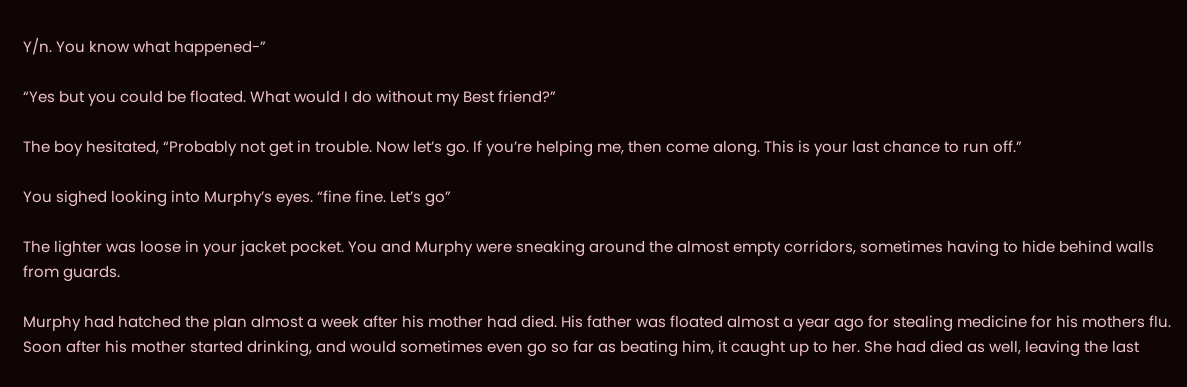Y/n. You know what happened-”

“Yes but you could be floated. What would I do without my Best friend?”

The boy hesitated, “Probably not get in trouble. Now let’s go. If you’re helping me, then come along. This is your last chance to run off.”

You sighed looking into Murphy’s eyes. “fine fine. Let’s go”

The lighter was loose in your jacket pocket. You and Murphy were sneaking around the almost empty corridors, sometimes having to hide behind walls from guards.

Murphy had hatched the plan almost a week after his mother had died. His father was floated almost a year ago for stealing medicine for his mothers flu. Soon after his mother started drinking, and would sometimes even go so far as beating him, it caught up to her. She had died as well, leaving the last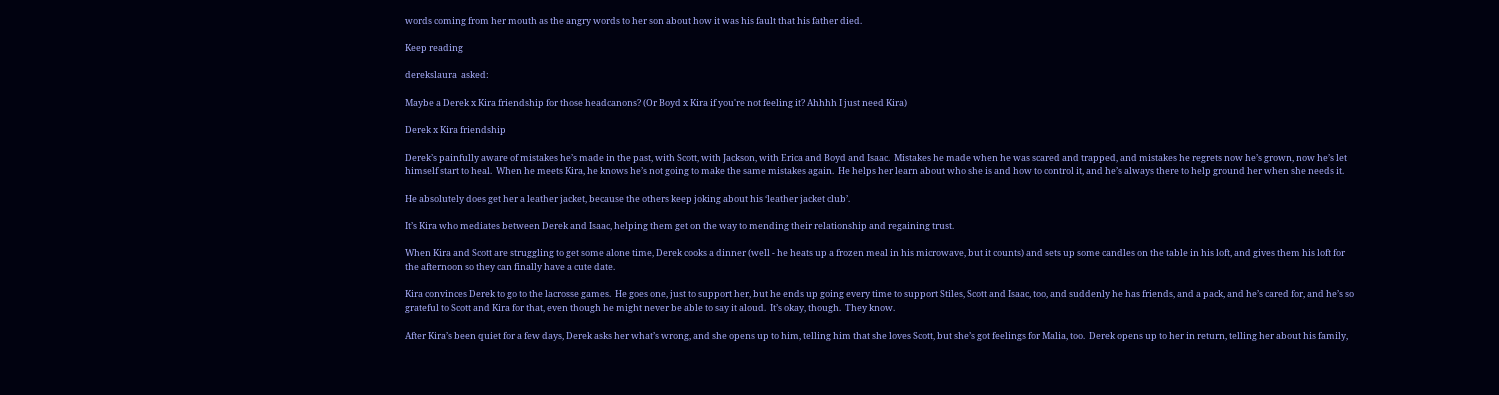words coming from her mouth as the angry words to her son about how it was his fault that his father died.

Keep reading

derekslaura  asked:

Maybe a Derek x Kira friendship for those headcanons? (Or Boyd x Kira if you're not feeling it? Ahhhh I just need Kira)

Derek x Kira friendship

Derek’s painfully aware of mistakes he’s made in the past, with Scott, with Jackson, with Erica and Boyd and Isaac.  Mistakes he made when he was scared and trapped, and mistakes he regrets now he’s grown, now he’s let himself start to heal.  When he meets Kira, he knows he’s not going to make the same mistakes again.  He helps her learn about who she is and how to control it, and he’s always there to help ground her when she needs it.

He absolutely does get her a leather jacket, because the others keep joking about his ‘leather jacket club’.

It’s Kira who mediates between Derek and Isaac, helping them get on the way to mending their relationship and regaining trust.

When Kira and Scott are struggling to get some alone time, Derek cooks a dinner (well - he heats up a frozen meal in his microwave, but it counts) and sets up some candles on the table in his loft, and gives them his loft for the afternoon so they can finally have a cute date.

Kira convinces Derek to go to the lacrosse games.  He goes one, just to support her, but he ends up going every time to support Stiles, Scott and Isaac, too, and suddenly he has friends, and a pack, and he’s cared for, and he’s so grateful to Scott and Kira for that, even though he might never be able to say it aloud.  It’s okay, though.  They know.

After Kira’s been quiet for a few days, Derek asks her what’s wrong, and she opens up to him, telling him that she loves Scott, but she’s got feelings for Malia, too.  Derek opens up to her in return, telling her about his family,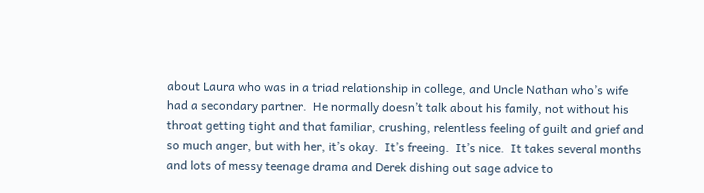about Laura who was in a triad relationship in college, and Uncle Nathan who’s wife had a secondary partner.  He normally doesn’t talk about his family, not without his throat getting tight and that familiar, crushing, relentless feeling of guilt and grief and so much anger, but with her, it’s okay.  It’s freeing.  It’s nice.  It takes several months and lots of messy teenage drama and Derek dishing out sage advice to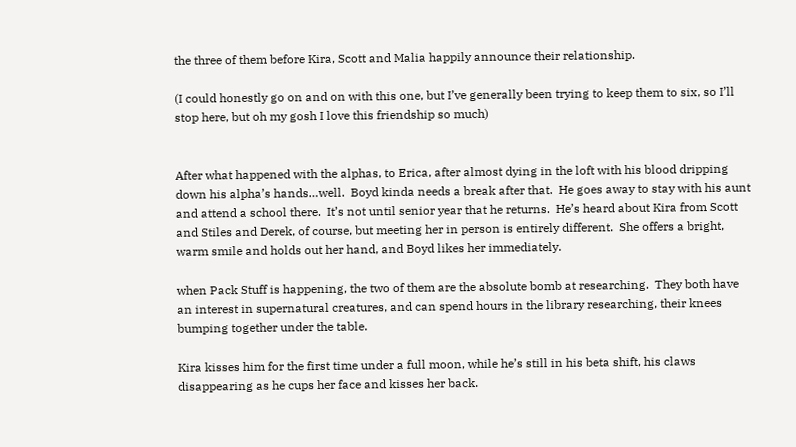the three of them before Kira, Scott and Malia happily announce their relationship.

(I could honestly go on and on with this one, but I’ve generally been trying to keep them to six, so I’ll stop here, but oh my gosh I love this friendship so much)


After what happened with the alphas, to Erica, after almost dying in the loft with his blood dripping down his alpha’s hands…well.  Boyd kinda needs a break after that.  He goes away to stay with his aunt and attend a school there.  It’s not until senior year that he returns.  He’s heard about Kira from Scott and Stiles and Derek, of course, but meeting her in person is entirely different.  She offers a bright, warm smile and holds out her hand, and Boyd likes her immediately.

when Pack Stuff is happening, the two of them are the absolute bomb at researching.  They both have an interest in supernatural creatures, and can spend hours in the library researching, their knees bumping together under the table.

Kira kisses him for the first time under a full moon, while he’s still in his beta shift, his claws disappearing as he cups her face and kisses her back.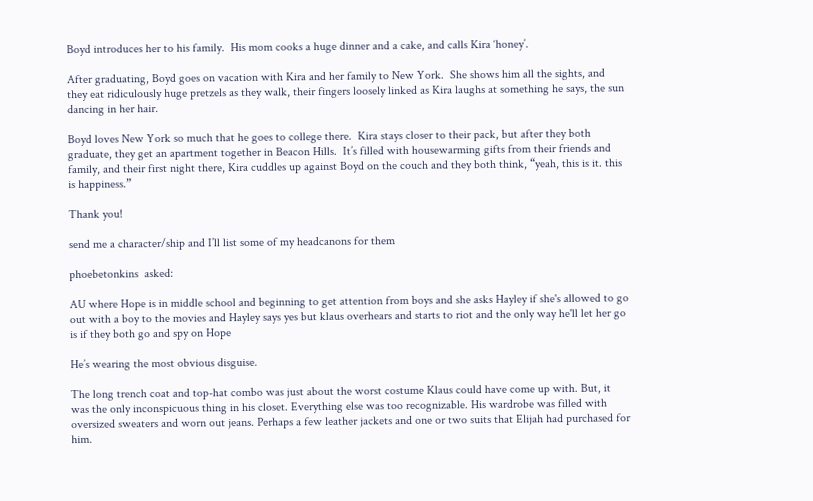Boyd introduces her to his family.  His mom cooks a huge dinner and a cake, and calls Kira ‘honey’.

After graduating, Boyd goes on vacation with Kira and her family to New York.  She shows him all the sights, and they eat ridiculously huge pretzels as they walk, their fingers loosely linked as Kira laughs at something he says, the sun dancing in her hair.

Boyd loves New York so much that he goes to college there.  Kira stays closer to their pack, but after they both graduate, they get an apartment together in Beacon Hills.  It’s filled with housewarming gifts from their friends and family, and their first night there, Kira cuddles up against Boyd on the couch and they both think, “yeah, this is it. this is happiness.”

Thank you!

send me a character/ship and I’ll list some of my headcanons for them

phoebetonkins  asked:

AU where Hope is in middle school and beginning to get attention from boys and she asks Hayley if she's allowed to go out with a boy to the movies and Hayley says yes but klaus overhears and starts to riot and the only way he'll let her go is if they both go and spy on Hope

He’s wearing the most obvious disguise.

The long trench coat and top-hat combo was just about the worst costume Klaus could have come up with. But, it was the only inconspicuous thing in his closet. Everything else was too recognizable. His wardrobe was filled with oversized sweaters and worn out jeans. Perhaps a few leather jackets and one or two suits that Elijah had purchased for him.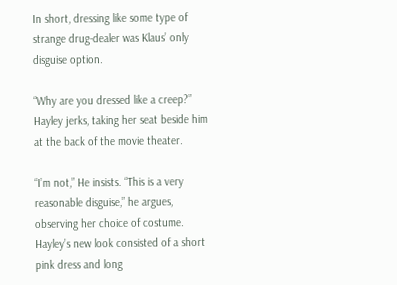In short, dressing like some type of strange drug-dealer was Klaus’ only disguise option.

“Why are you dressed like a creep?” Hayley jerks, taking her seat beside him at the back of the movie theater.

“I’m not,” He insists. “This is a very reasonable disguise,” he argues, observing her choice of costume. Hayley’s new look consisted of a short pink dress and long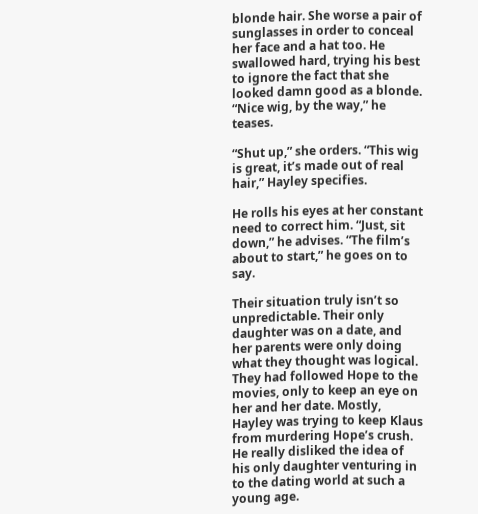blonde hair. She worse a pair of sunglasses in order to conceal her face and a hat too. He swallowed hard, trying his best to ignore the fact that she looked damn good as a blonde. “Nice wig, by the way,” he teases.

“Shut up,” she orders. “This wig is great, it’s made out of real hair,” Hayley specifies.

He rolls his eyes at her constant need to correct him. “Just, sit down,” he advises. “The film’s about to start,” he goes on to say.

Their situation truly isn’t so unpredictable. Their only daughter was on a date, and her parents were only doing what they thought was logical. They had followed Hope to the movies, only to keep an eye on her and her date. Mostly, Hayley was trying to keep Klaus from murdering Hope’s crush. He really disliked the idea of his only daughter venturing in to the dating world at such a young age.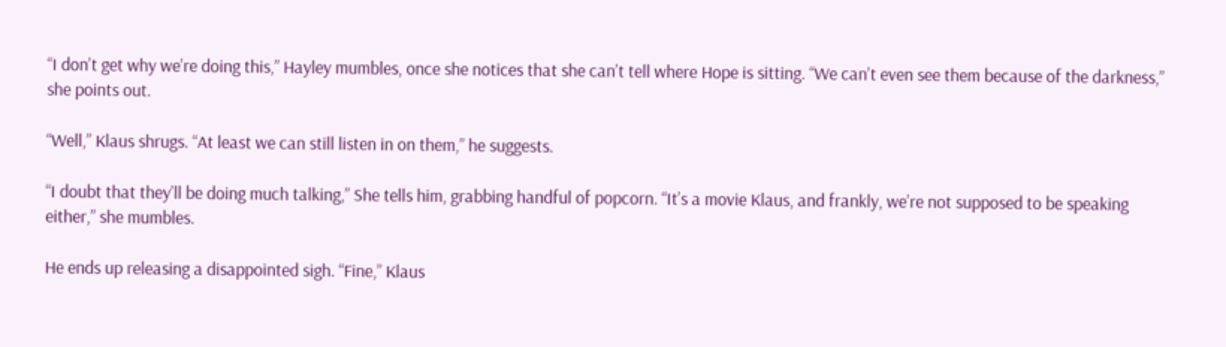“I don’t get why we’re doing this,” Hayley mumbles, once she notices that she can’t tell where Hope is sitting. “We can’t even see them because of the darkness,” she points out.

“Well,” Klaus shrugs. “At least we can still listen in on them,” he suggests.

“I doubt that they’ll be doing much talking,” She tells him, grabbing handful of popcorn. “It’s a movie Klaus, and frankly, we’re not supposed to be speaking either,” she mumbles.

He ends up releasing a disappointed sigh. “Fine,” Klaus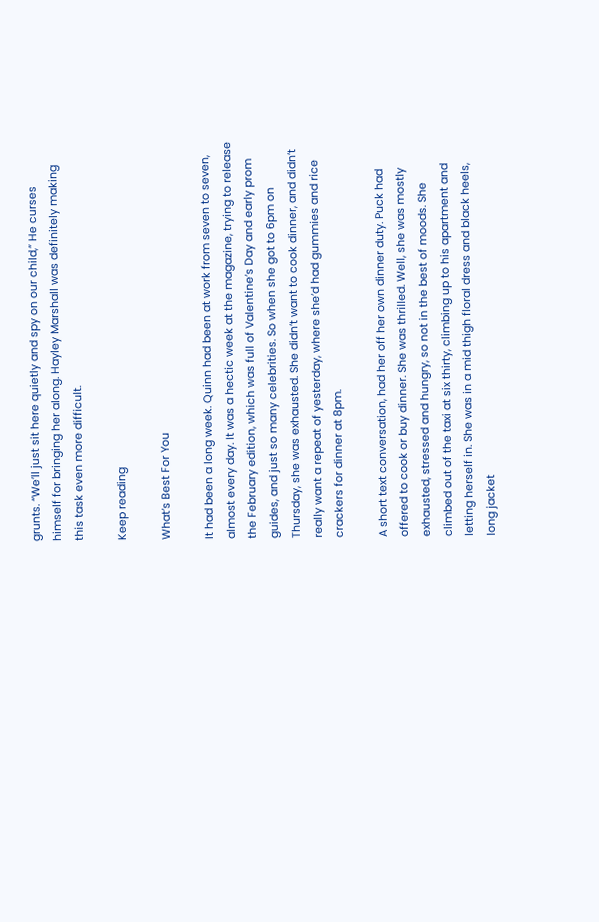grunts. “We’ll just sit here quietly and spy on our child,” He curses himself for bringing her along. Hayley Marshall was definitely making this task even more difficult.

Keep reading

What’s Best For You

It had been a long week. Quinn had been at work from seven to seven, almost every day. It was a hectic week at the magazine, trying to release the February edition, which was full of Valentine’s Day and early prom guides, and just so many celebrities. So when she got to 6pm on Thursday, she was exhausted. She didn’t want to cook dinner, and didn’t really want a repeat of yesterday, where she’d had gummies and rice crackers for dinner at 8pm.

A short text conversation, had her off her own dinner duty. Puck had offered to cook or buy dinner. She was thrilled. Well, she was mostly exhausted, stressed and hungry, so not in the best of moods. She climbed out of the taxi at six thirty, climbing up to his apartment and letting herself in. She was in a mid thigh floral dress and black heels, long jacket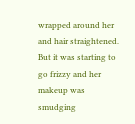wrapped around her and hair straightened. But it was starting to go frizzy and her makeup was smudging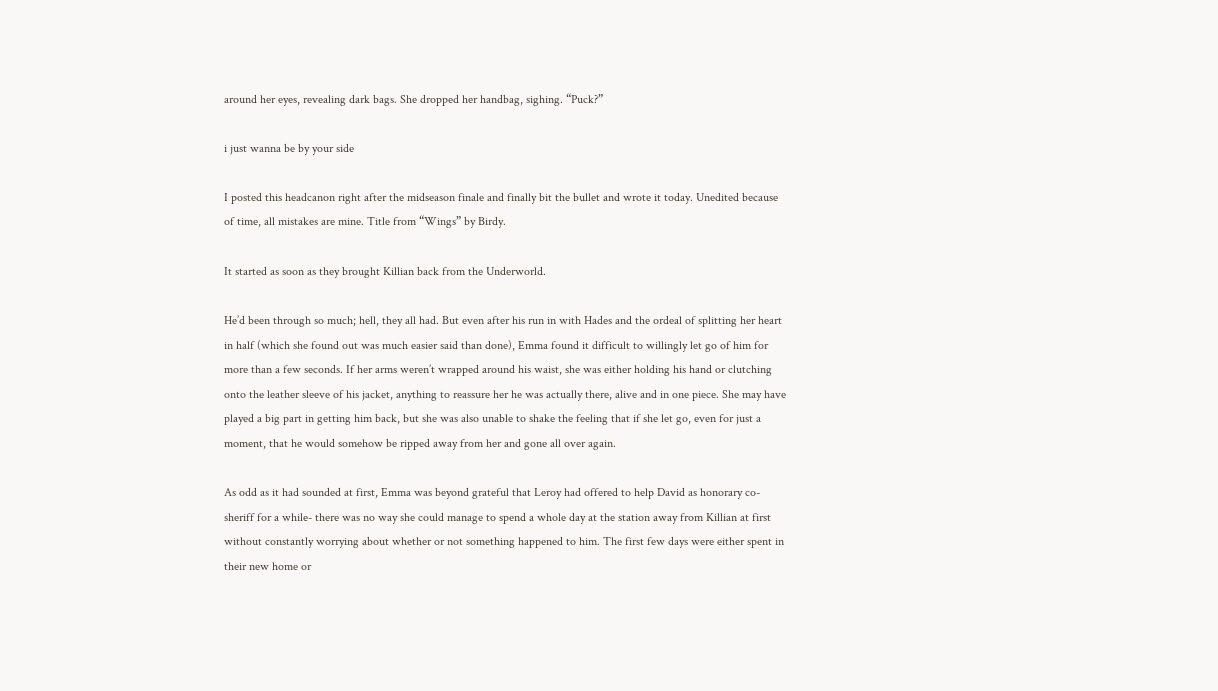around her eyes, revealing dark bags. She dropped her handbag, sighing. “Puck?”

i just wanna be by your side

I posted this headcanon right after the midseason finale and finally bit the bullet and wrote it today. Unedited because of time, all mistakes are mine. Title from “Wings” by Birdy.

It started as soon as they brought Killian back from the Underworld.

He’d been through so much; hell, they all had. But even after his run in with Hades and the ordeal of splitting her heart in half (which she found out was much easier said than done), Emma found it difficult to willingly let go of him for more than a few seconds. If her arms weren’t wrapped around his waist, she was either holding his hand or clutching onto the leather sleeve of his jacket, anything to reassure her he was actually there, alive and in one piece. She may have played a big part in getting him back, but she was also unable to shake the feeling that if she let go, even for just a moment, that he would somehow be ripped away from her and gone all over again.

As odd as it had sounded at first, Emma was beyond grateful that Leroy had offered to help David as honorary co-sheriff for a while- there was no way she could manage to spend a whole day at the station away from Killian at first without constantly worrying about whether or not something happened to him. The first few days were either spent in their new home or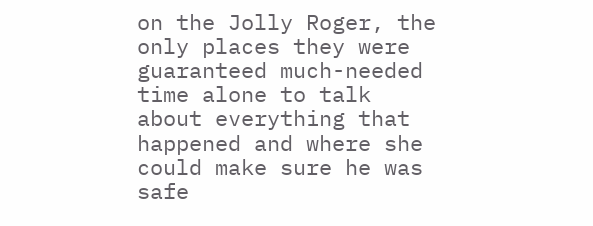on the Jolly Roger, the only places they were guaranteed much-needed time alone to talk about everything that happened and where she could make sure he was safe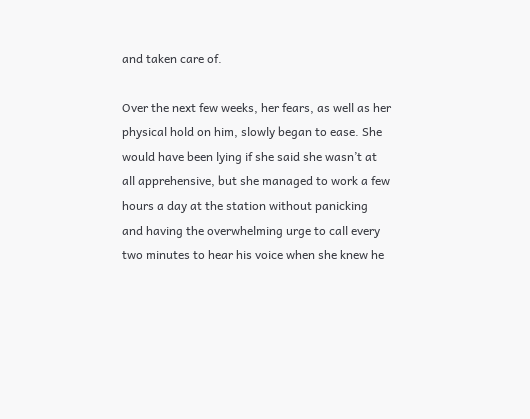and taken care of.

Over the next few weeks, her fears, as well as her physical hold on him, slowly began to ease. She would have been lying if she said she wasn’t at all apprehensive, but she managed to work a few hours a day at the station without panicking and having the overwhelming urge to call every two minutes to hear his voice when she knew he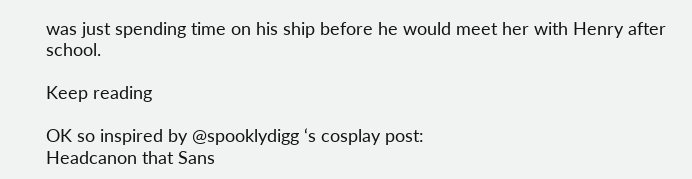was just spending time on his ship before he would meet her with Henry after school.

Keep reading

OK so inspired by @spooklydigg ‘s cosplay post:
Headcanon that Sans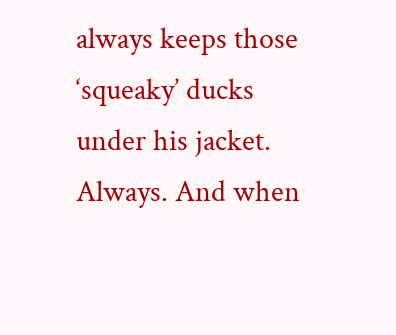always keeps those ‘squeaky’ ducks under his jacket. Always. And when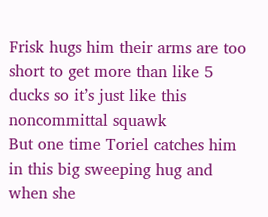Frisk hugs him their arms are too short to get more than like 5 ducks so it’s just like this noncommittal squawk
But one time Toriel catches him in this big sweeping hug and when she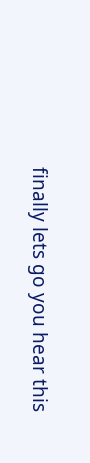finally lets go you hear this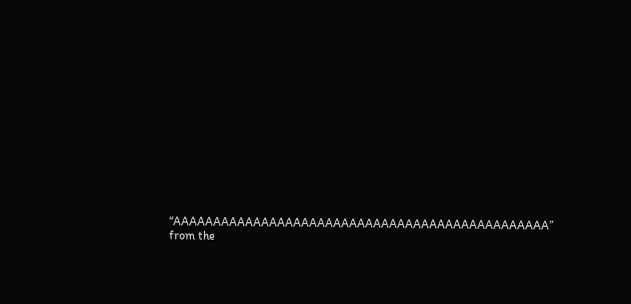“AAAAAAAAAAAAAAAAAAAAAAAAAAAAAAAAAAAAAAAAAAAAAAA” from the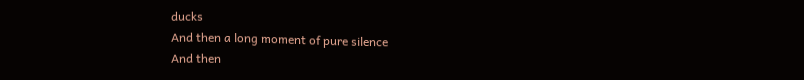ducks
And then a long moment of pure silence
And then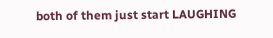both of them just start LAUGHING